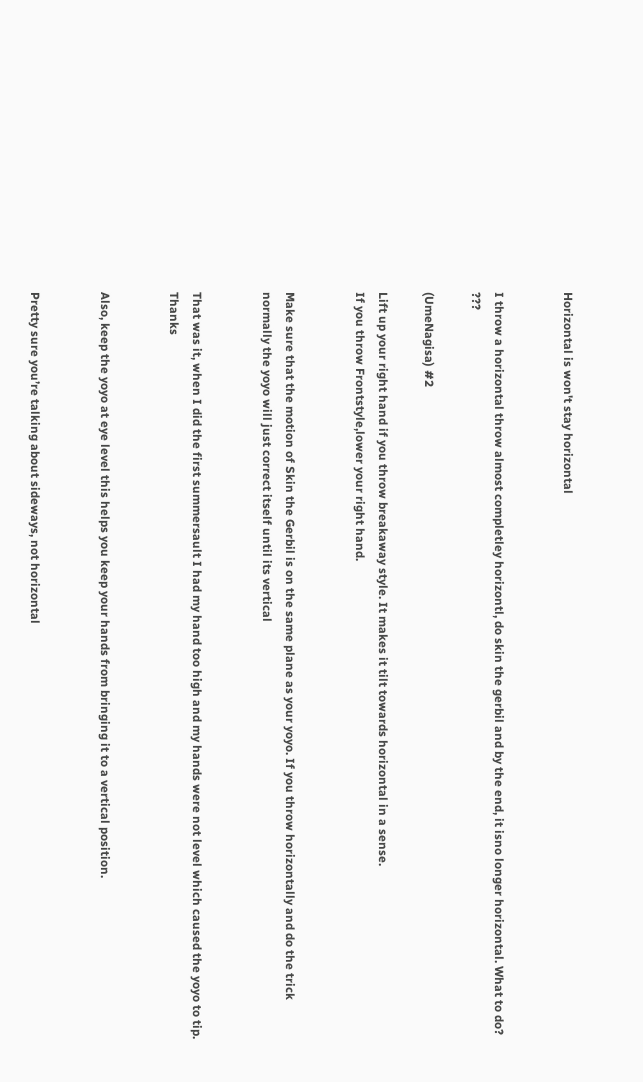Horizontal is won't stay horizontal


I throw a horizontal throw almost completley horizontl, do skin the gerbil and by the end, it isno longer horizontal. What to do? ???

(UmeNagisa) #2

Lift up your right hand if you throw breakaway style. It makes it tilt towards horizontal in a sense.
If you throw Frontstyle,lower your right hand.


Make sure that the motion of Skin the Gerbil is on the same plane as your yoyo. If you throw horizontally and do the trick normally the yoyo will just correct itself until its vertical


That was it, when I did the first summersault I had my hand too high and my hands were not level which caused the yoyo to tip. Thanks


Also, keep the yoyo at eye level this helps you keep your hands from bringing it to a vertical position.


Pretty sure you’re talking about sideways, not horizontal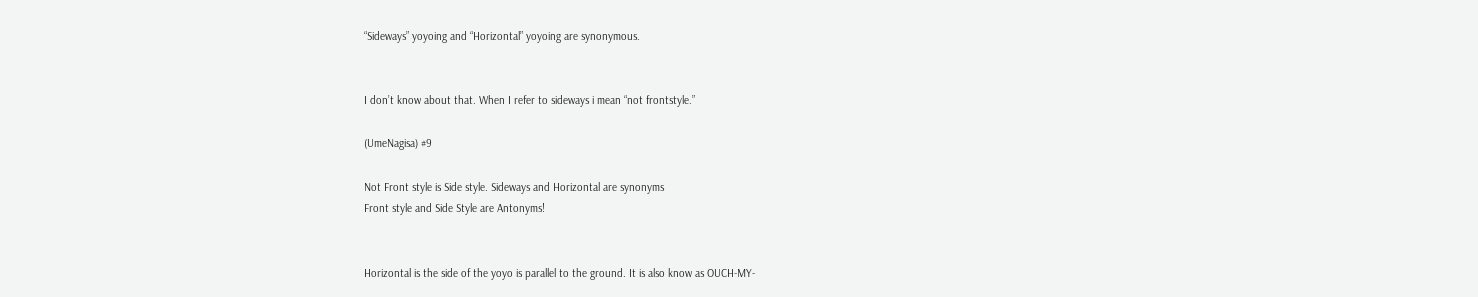“Sideways” yoyoing and “Horizontal” yoyoing are synonymous.


I don’t know about that. When I refer to sideways i mean “not frontstyle.”

(UmeNagisa) #9

Not Front style is Side style. Sideways and Horizontal are synonyms
Front style and Side Style are Antonyms!


Horizontal is the side of the yoyo is parallel to the ground. It is also know as OUCH-MY-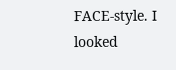FACE-style. I looked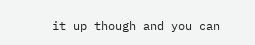it up though and you can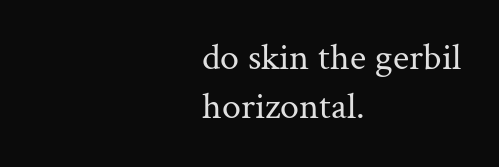do skin the gerbil horizontal.